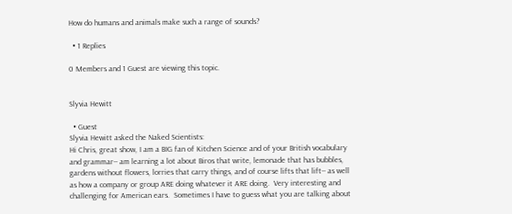How do humans and animals make such a range of sounds?

  • 1 Replies

0 Members and 1 Guest are viewing this topic.


Slyvia Hewitt

  • Guest
Slyvia Hewitt asked the Naked Scientists:
Hi Chris, great show, I am a BIG fan of Kitchen Science and of your British vocabulary and grammar-- am learning a lot about Biros that write, lemonade that has bubbles, gardens without flowers, lorries that carry things, and of course lifts that lift-- as well as how a company or group ARE doing whatever it ARE doing.  Very interesting and challenging for American ears.  Sometimes I have to guess what you are talking about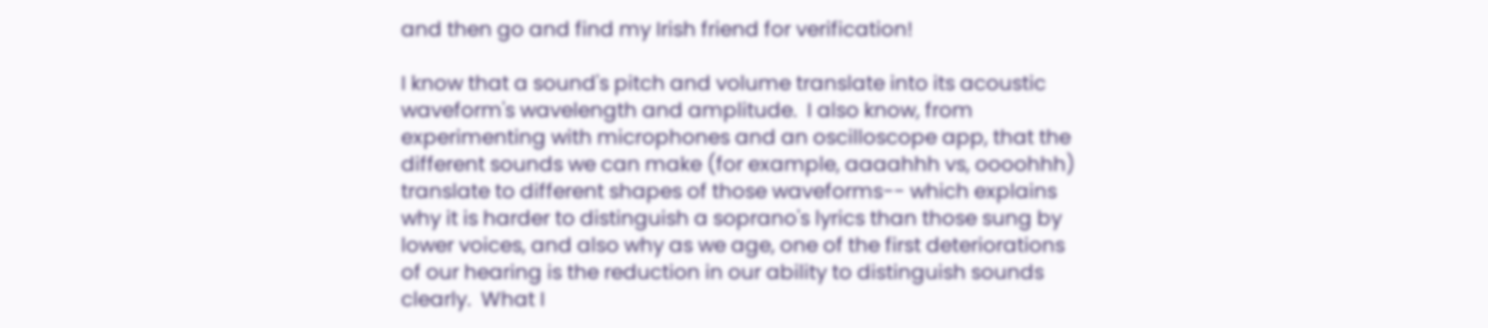and then go and find my Irish friend for verification!

I know that a sound's pitch and volume translate into its acoustic waveform's wavelength and amplitude.  I also know, from experimenting with microphones and an oscilloscope app, that the different sounds we can make (for example, aaaahhh vs, oooohhh) translate to different shapes of those waveforms-- which explains why it is harder to distinguish a soprano's lyrics than those sung by lower voices, and also why as we age, one of the first deteriorations of our hearing is the reduction in our ability to distinguish sounds clearly.  What I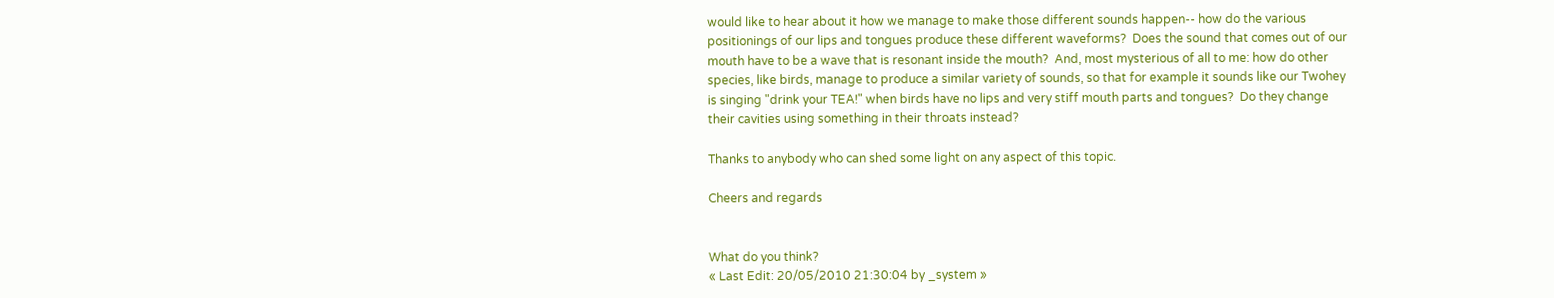would like to hear about it how we manage to make those different sounds happen-- how do the various positionings of our lips and tongues produce these different waveforms?  Does the sound that comes out of our mouth have to be a wave that is resonant inside the mouth?  And, most mysterious of all to me: how do other species, like birds, manage to produce a similar variety of sounds, so that for example it sounds like our Twohey is singing "drink your TEA!" when birds have no lips and very stiff mouth parts and tongues?  Do they change their cavities using something in their throats instead?

Thanks to anybody who can shed some light on any aspect of this topic.

Cheers and regards


What do you think?
« Last Edit: 20/05/2010 21:30:04 by _system »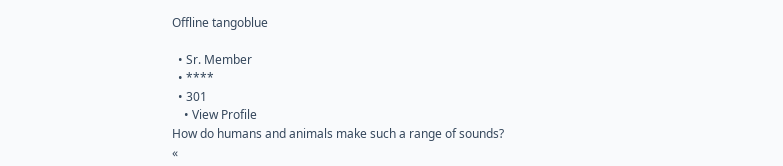Offline tangoblue

  • Sr. Member
  • ****
  • 301
    • View Profile
How do humans and animals make such a range of sounds?
«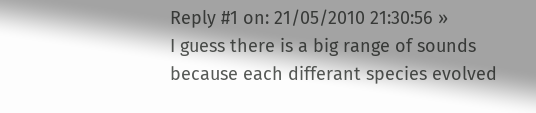Reply #1 on: 21/05/2010 21:30:56 »
I guess there is a big range of sounds because each differant species evolved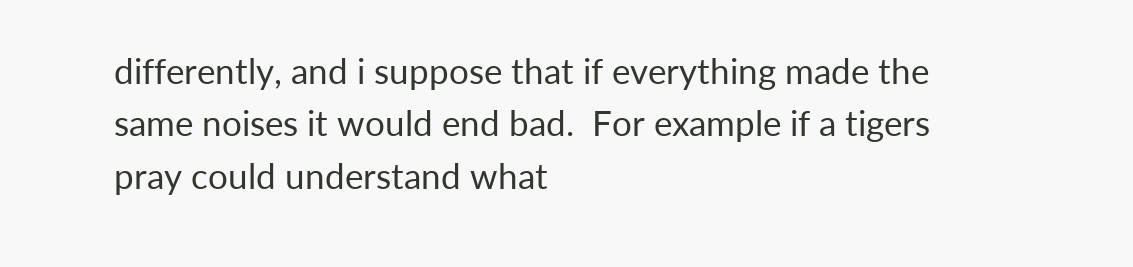differently, and i suppose that if everything made the same noises it would end bad.  For example if a tigers pray could understand what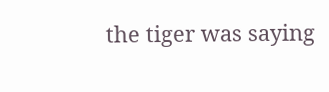the tiger was saying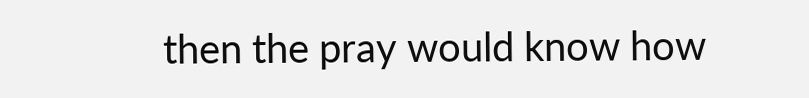then the pray would know how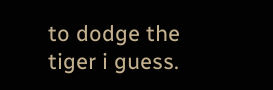to dodge the tiger i guess.